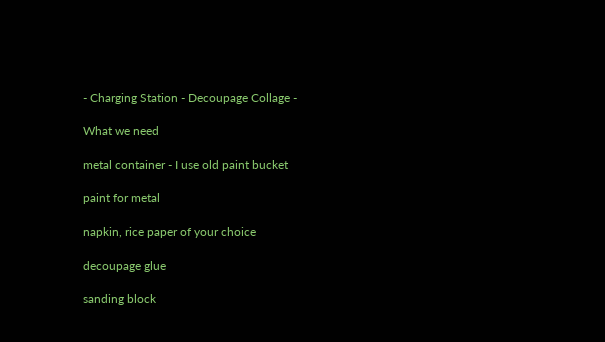- Charging Station - Decoupage Collage -

What we need

metal container - I use old paint bucket

paint for metal

napkin, rice paper of your choice

decoupage glue

sanding block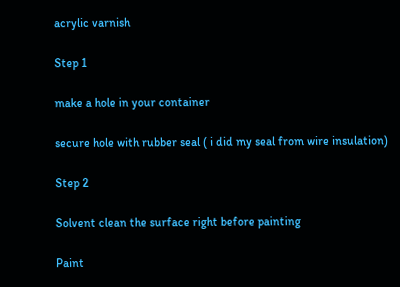acrylic varnish

Step 1

make a hole in your container

secure hole with rubber seal ( i did my seal from wire insulation)

Step 2

Solvent clean the surface right before painting

Paint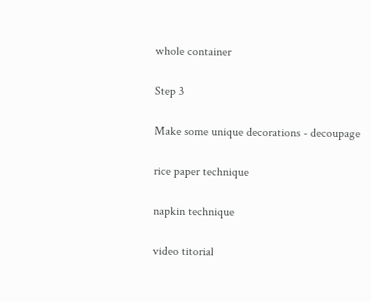whole container

Step 3

Make some unique decorations - decoupage

rice paper technique

napkin technique

video titorial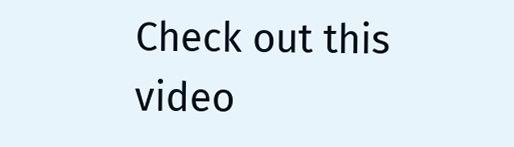Check out this video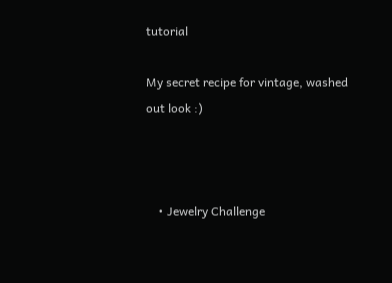tutorial

My secret recipe for vintage, washed out look :)



    • Jewelry Challenge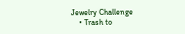Jewelry Challenge
    • Trash to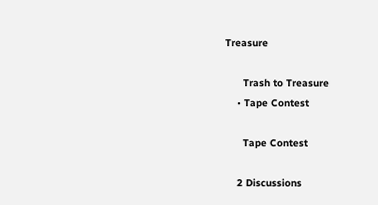Treasure

      Trash to Treasure
    • Tape Contest

      Tape Contest

    2 Discussions